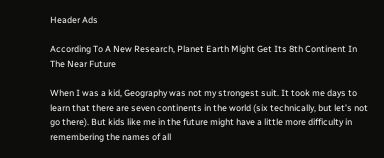Header Ads

According To A New Research, Planet Earth Might Get Its 8th Continent In The Near Future

When I was a kid, Geography was not my strongest suit. It took me days to learn that there are seven continents in the world (six technically, but let’s not go there). But kids like me in the future might have a little more difficulty in remembering the names of all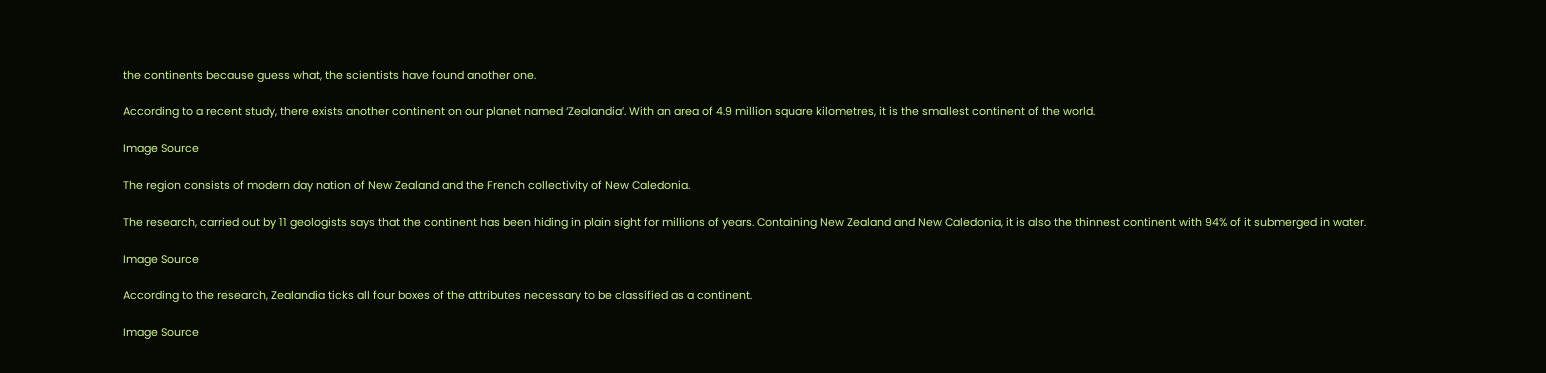the continents because guess what, the scientists have found another one.

According to a recent study, there exists another continent on our planet named ‘Zealandia’. With an area of 4.9 million square kilometres, it is the smallest continent of the world.

Image Source

The region consists of modern day nation of New Zealand and the French collectivity of New Caledonia.

The research, carried out by 11 geologists says that the continent has been hiding in plain sight for millions of years. Containing New Zealand and New Caledonia, it is also the thinnest continent with 94% of it submerged in water.

Image Source

According to the research, Zealandia ticks all four boxes of the attributes necessary to be classified as a continent.

Image Source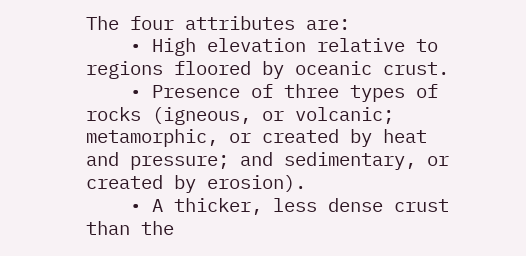The four attributes are:
    • High elevation relative to regions floored by oceanic crust.
    • Presence of three types of rocks (igneous, or volcanic; metamorphic, or created by heat and pressure; and sedimentary, or created by erosion).
    • A thicker, less dense crust than the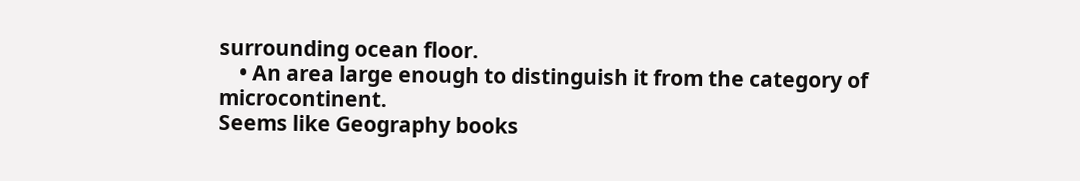surrounding ocean floor.
    • An area large enough to distinguish it from the category of microcontinent.
Seems like Geography books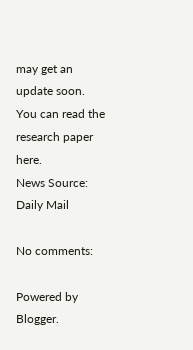may get an update soon.
You can read the research paper here.
News Source: Daily Mail

No comments:

Powered by Blogger.